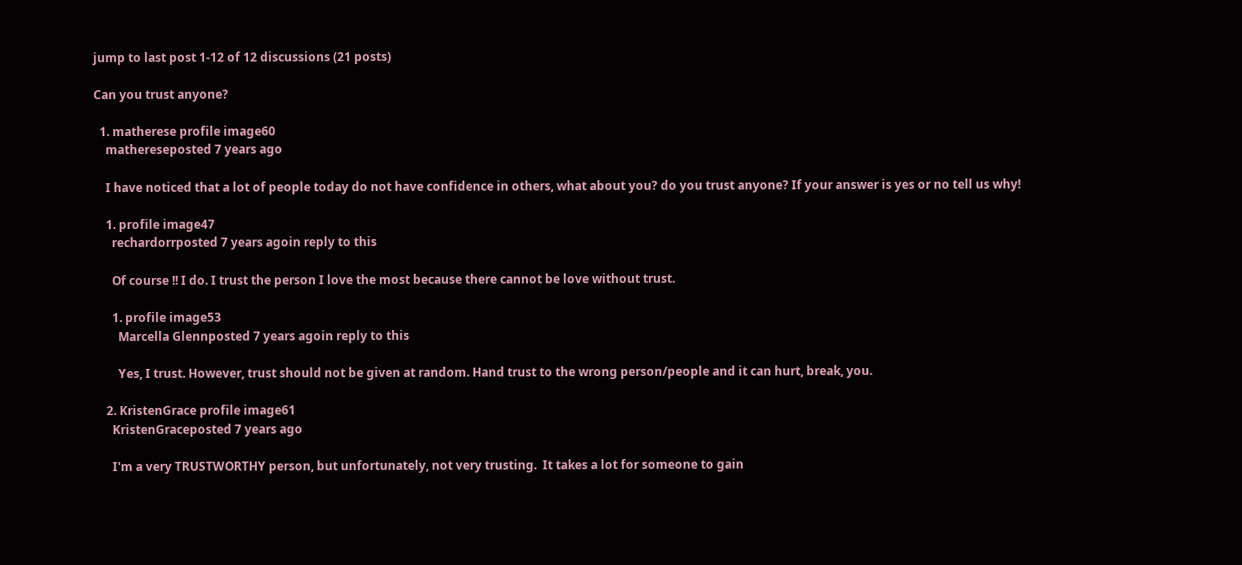jump to last post 1-12 of 12 discussions (21 posts)

Can you trust anyone?

  1. matherese profile image60
    mathereseposted 7 years ago

    I have noticed that a lot of people today do not have confidence in others, what about you? do you trust anyone? If your answer is yes or no tell us why!

    1. profile image47
      rechardorrposted 7 years agoin reply to this

      Of course !! I do. I trust the person I love the most because there cannot be love without trust.

      1. profile image53
        Marcella Glennposted 7 years agoin reply to this

        Yes, I trust. However, trust should not be given at random. Hand trust to the wrong person/people and it can hurt, break, you.

    2. KristenGrace profile image61
      KristenGraceposted 7 years ago

      I'm a very TRUSTWORTHY person, but unfortunately, not very trusting.  It takes a lot for someone to gain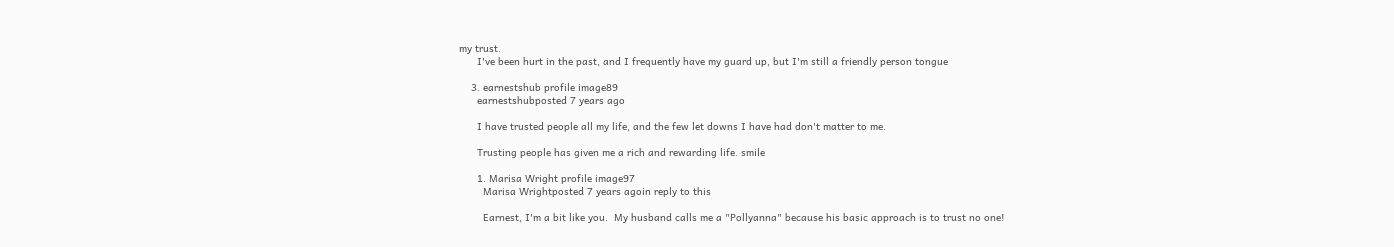my trust.
      I've been hurt in the past, and I frequently have my guard up, but I'm still a friendly person tongue

    3. earnestshub profile image89
      earnestshubposted 7 years ago

      I have trusted people all my life, and the few let downs I have had don't matter to me.

      Trusting people has given me a rich and rewarding life. smile

      1. Marisa Wright profile image97
        Marisa Wrightposted 7 years agoin reply to this

        Earnest, I'm a bit like you.  My husband calls me a "Pollyanna" because his basic approach is to trust no one!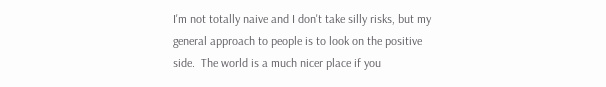I'm not totally naive and I don't take silly risks, but my general approach to people is to look on the positive side.  The world is a much nicer place if you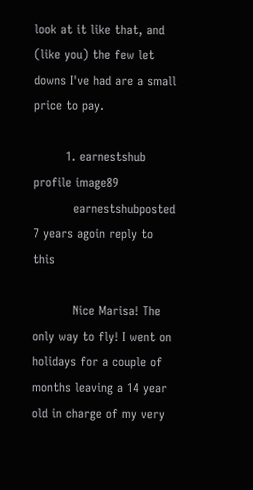look at it like that, and (like you) the few let downs I've had are a small price to pay.

        1. earnestshub profile image89
          earnestshubposted 7 years agoin reply to this

          Nice Marisa! The only way to fly! I went on holidays for a couple of months leaving a 14 year old in charge of my very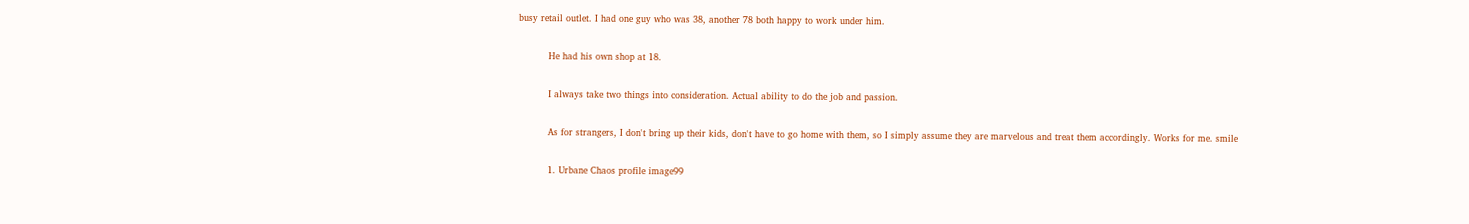busy retail outlet. I had one guy who was 38, another 78 both happy to work under him.

          He had his own shop at 18.

          I always take two things into consideration. Actual ability to do the job and passion.

          As for strangers, I don't bring up their kids, don't have to go home with them, so I simply assume they are marvelous and treat them accordingly. Works for me. smile

          1. Urbane Chaos profile image99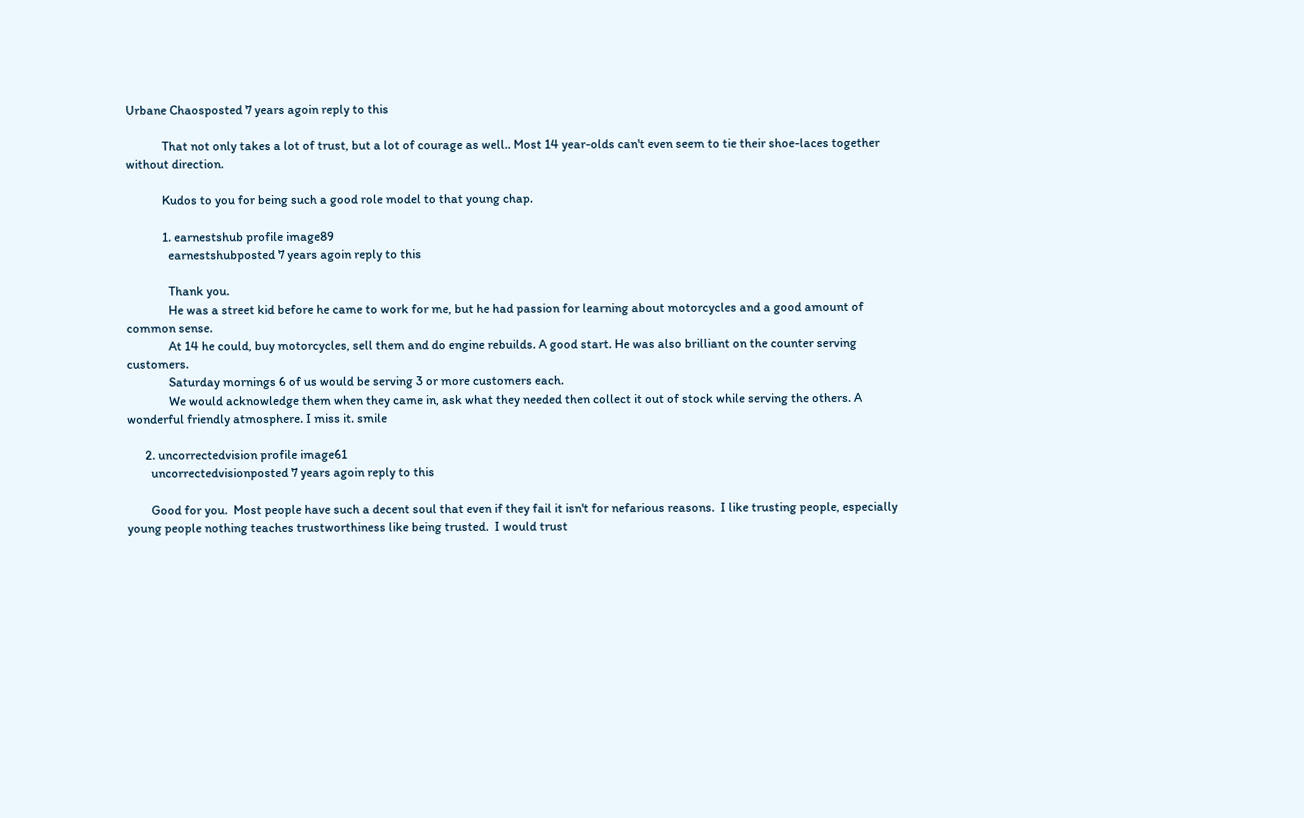Urbane Chaosposted 7 years agoin reply to this

            That not only takes a lot of trust, but a lot of courage as well.. Most 14 year-olds can't even seem to tie their shoe-laces together without direction.

            Kudos to you for being such a good role model to that young chap.

            1. earnestshub profile image89
              earnestshubposted 7 years agoin reply to this

              Thank you.
              He was a street kid before he came to work for me, but he had passion for learning about motorcycles and a good amount of common sense.
              At 14 he could, buy motorcycles, sell them and do engine rebuilds. A good start. He was also brilliant on the counter serving customers.
              Saturday mornings 6 of us would be serving 3 or more customers each.
              We would acknowledge them when they came in, ask what they needed then collect it out of stock while serving the others. A wonderful friendly atmosphere. I miss it. smile

      2. uncorrectedvision profile image61
        uncorrectedvisionposted 7 years agoin reply to this

        Good for you.  Most people have such a decent soul that even if they fail it isn't for nefarious reasons.  I like trusting people, especially young people nothing teaches trustworthiness like being trusted.  I would trust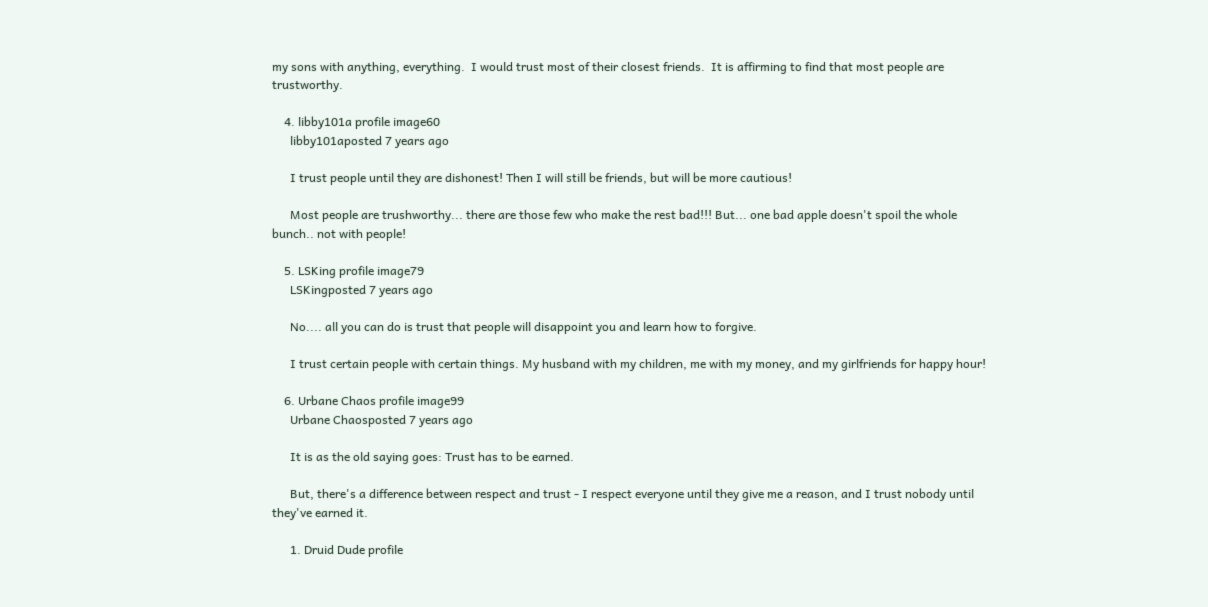my sons with anything, everything.  I would trust most of their closest friends.  It is affirming to find that most people are trustworthy.

    4. libby101a profile image60
      libby101aposted 7 years ago

      I trust people until they are dishonest! Then I will still be friends, but will be more cautious!

      Most people are trushworthy... there are those few who make the rest bad!!! But... one bad apple doesn't spoil the whole bunch.. not with people!

    5. LSKing profile image79
      LSKingposted 7 years ago

      No.... all you can do is trust that people will disappoint you and learn how to forgive.

      I trust certain people with certain things. My husband with my children, me with my money, and my girlfriends for happy hour!

    6. Urbane Chaos profile image99
      Urbane Chaosposted 7 years ago

      It is as the old saying goes: Trust has to be earned.

      But, there's a difference between respect and trust - I respect everyone until they give me a reason, and I trust nobody until they've earned it.

      1. Druid Dude profile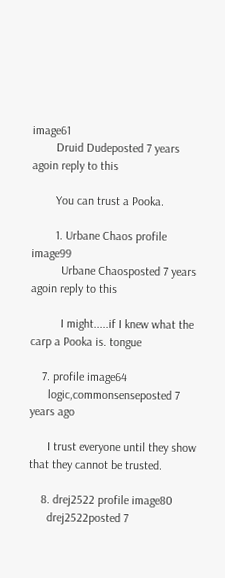image61
        Druid Dudeposted 7 years agoin reply to this

        You can trust a Pooka.

        1. Urbane Chaos profile image99
          Urbane Chaosposted 7 years agoin reply to this

          I might.....if I knew what the carp a Pooka is. tongue

    7. profile image64
      logic,commonsenseposted 7 years ago

      I trust everyone until they show that they cannot be trusted.

    8. drej2522 profile image80
      drej2522posted 7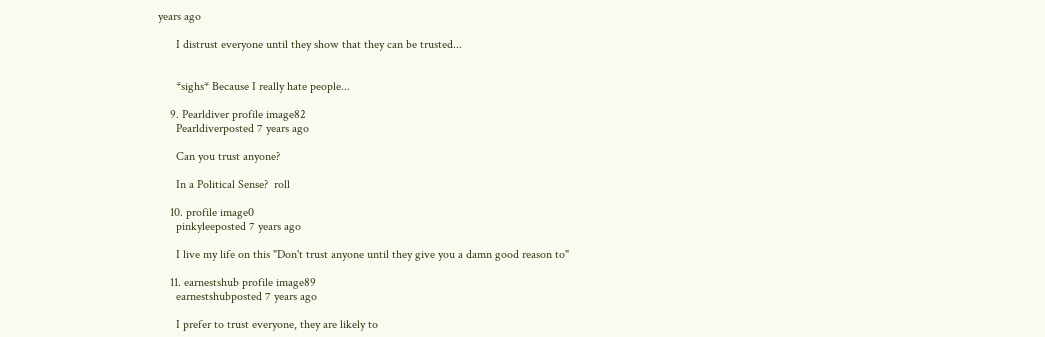years ago

      I distrust everyone until they show that they can be trusted...


      *sighs* Because I really hate people...

    9. Pearldiver profile image82
      Pearldiverposted 7 years ago

      Can you trust anyone?

      In a Political Sense?  roll

    10. profile image0
      pinkyleeposted 7 years ago

      I live my life on this "Don't trust anyone until they give you a damn good reason to"

    11. earnestshub profile image89
      earnestshubposted 7 years ago

      I prefer to trust everyone, they are likely to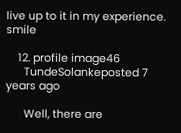live up to it in my experience. smile

    12. profile image46
      TundeSolankeposted 7 years ago

      Well, there are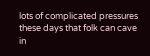lots of complicated pressures these days that folk can cave in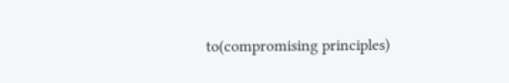to(compromising principles)